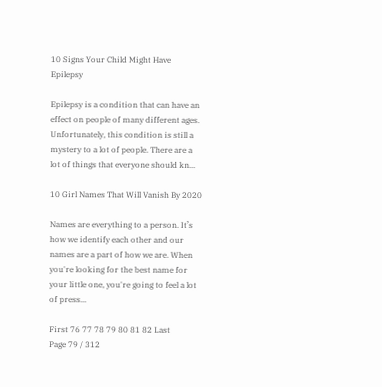10 Signs Your Child Might Have Epilepsy

Epilepsy is a condition that can have an effect on people of many different ages. Unfortunately, this condition is still a mystery to a lot of people. There are a lot of things that everyone should kn...

10 Girl Names That Will Vanish By 2020

Names are everything to a person. It’s how we identify each other and our names are a part of how we are. When you're looking for the best name for your little one, you're going to feel a lot of press...

First 76 77 78 79 80 81 82 Last
Page 79 / 312